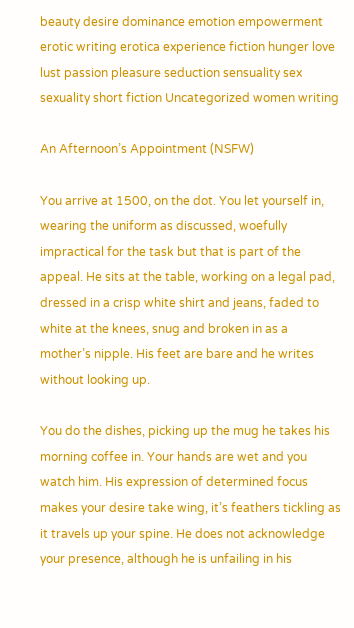beauty desire dominance emotion empowerment erotic writing erotica experience fiction hunger love lust passion pleasure seduction sensuality sex sexuality short fiction Uncategorized women writing

An Afternoon’s Appointment (NSFW)

You arrive at 1500, on the dot. You let yourself in, wearing the uniform as discussed, woefully impractical for the task but that is part of the appeal. He sits at the table, working on a legal pad, dressed in a crisp white shirt and jeans, faded to white at the knees, snug and broken in as a mother’s nipple. His feet are bare and he writes without looking up.

You do the dishes, picking up the mug he takes his morning coffee in. Your hands are wet and you watch him. His expression of determined focus makes your desire take wing, it’s feathers tickling as it travels up your spine. He does not acknowledge your presence, although he is unfailing in his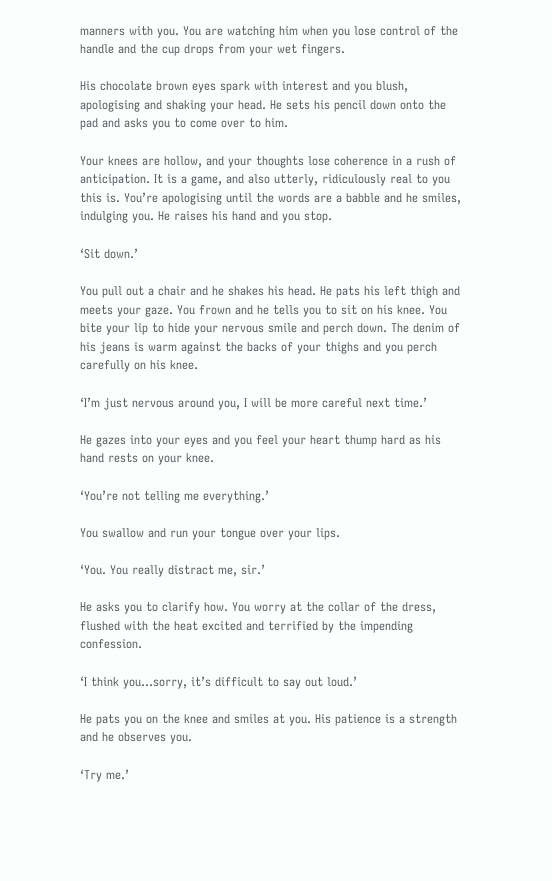manners with you. You are watching him when you lose control of the handle and the cup drops from your wet fingers.

His chocolate brown eyes spark with interest and you blush, apologising and shaking your head. He sets his pencil down onto the pad and asks you to come over to him.

Your knees are hollow, and your thoughts lose coherence in a rush of anticipation. It is a game, and also utterly, ridiculously real to you this is. You’re apologising until the words are a babble and he smiles, indulging you. He raises his hand and you stop.

‘Sit down.’

You pull out a chair and he shakes his head. He pats his left thigh and meets your gaze. You frown and he tells you to sit on his knee. You bite your lip to hide your nervous smile and perch down. The denim of his jeans is warm against the backs of your thighs and you perch carefully on his knee.

‘I’m just nervous around you, I will be more careful next time.’

He gazes into your eyes and you feel your heart thump hard as his hand rests on your knee.

‘You’re not telling me everything.’

You swallow and run your tongue over your lips.

‘You. You really distract me, sir.’

He asks you to clarify how. You worry at the collar of the dress, flushed with the heat excited and terrified by the impending confession.

‘I think you…sorry, it’s difficult to say out loud.’

He pats you on the knee and smiles at you. His patience is a strength and he observes you.

‘Try me.’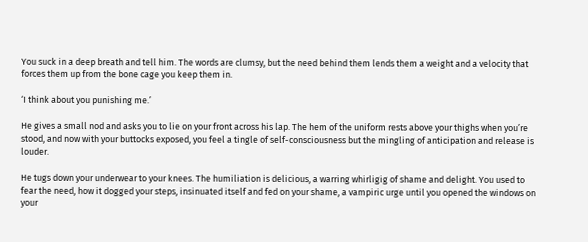You suck in a deep breath and tell him. The words are clumsy, but the need behind them lends them a weight and a velocity that forces them up from the bone cage you keep them in.

‘I think about you punishing me.’

He gives a small nod and asks you to lie on your front across his lap. The hem of the uniform rests above your thighs when you’re stood, and now with your buttocks exposed, you feel a tingle of self-consciousness but the mingling of anticipation and release is louder.

He tugs down your underwear to your knees. The humiliation is delicious, a warring whirligig of shame and delight. You used to fear the need, how it dogged your steps, insinuated itself and fed on your shame, a vampiric urge until you opened the windows on your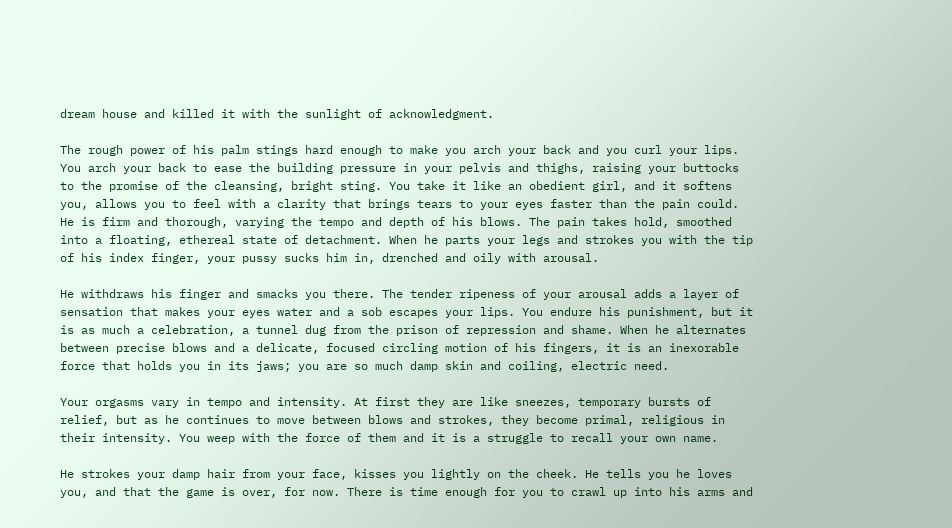dream house and killed it with the sunlight of acknowledgment.

The rough power of his palm stings hard enough to make you arch your back and you curl your lips. You arch your back to ease the building pressure in your pelvis and thighs, raising your buttocks to the promise of the cleansing, bright sting. You take it like an obedient girl, and it softens you, allows you to feel with a clarity that brings tears to your eyes faster than the pain could. He is firm and thorough, varying the tempo and depth of his blows. The pain takes hold, smoothed into a floating, ethereal state of detachment. When he parts your legs and strokes you with the tip of his index finger, your pussy sucks him in, drenched and oily with arousal.

He withdraws his finger and smacks you there. The tender ripeness of your arousal adds a layer of sensation that makes your eyes water and a sob escapes your lips. You endure his punishment, but it is as much a celebration, a tunnel dug from the prison of repression and shame. When he alternates between precise blows and a delicate, focused circling motion of his fingers, it is an inexorable force that holds you in its jaws; you are so much damp skin and coiling, electric need.

Your orgasms vary in tempo and intensity. At first they are like sneezes, temporary bursts of relief, but as he continues to move between blows and strokes, they become primal, religious in their intensity. You weep with the force of them and it is a struggle to recall your own name.

He strokes your damp hair from your face, kisses you lightly on the cheek. He tells you he loves you, and that the game is over, for now. There is time enough for you to crawl up into his arms and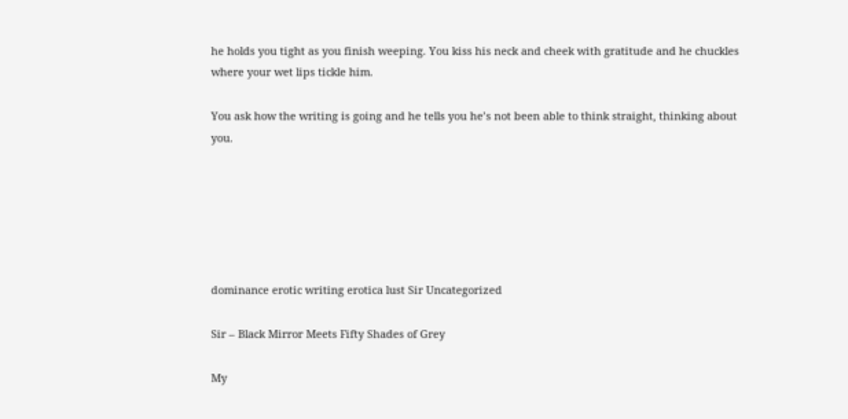he holds you tight as you finish weeping. You kiss his neck and cheek with gratitude and he chuckles where your wet lips tickle him.

You ask how the writing is going and he tells you he’s not been able to think straight, thinking about you.






dominance erotic writing erotica lust Sir Uncategorized

Sir – Black Mirror Meets Fifty Shades of Grey

My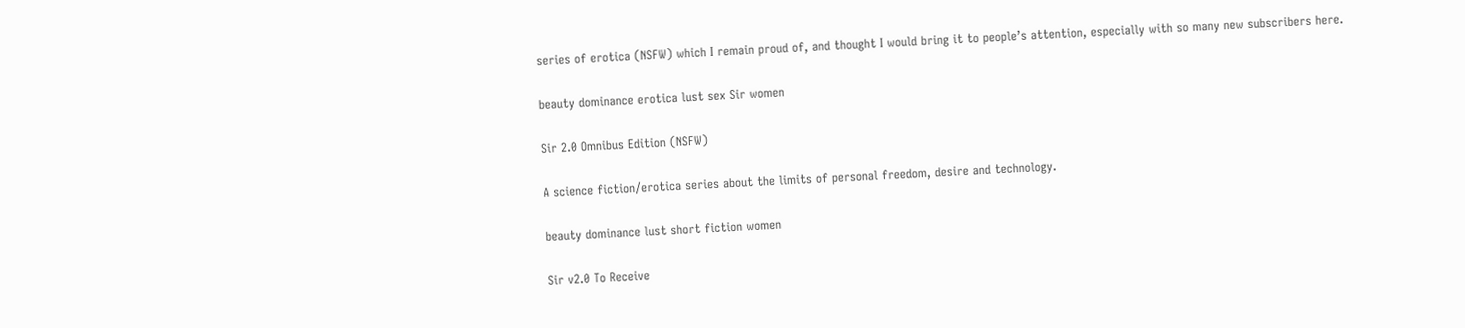series of erotica (NSFW) which I remain proud of, and thought I would bring it to people’s attention, especially with so many new subscribers here.

beauty dominance erotica lust sex Sir women

Sir 2.0 Omnibus Edition (NSFW)

A science fiction/erotica series about the limits of personal freedom, desire and technology.

beauty dominance lust short fiction women

Sir v2.0 To Receive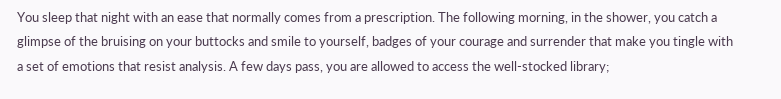You sleep that night with an ease that normally comes from a prescription. The following morning, in the shower, you catch a glimpse of the bruising on your buttocks and smile to yourself, badges of your courage and surrender that make you tingle with a set of emotions that resist analysis. A few days pass, you are allowed to access the well-stocked library;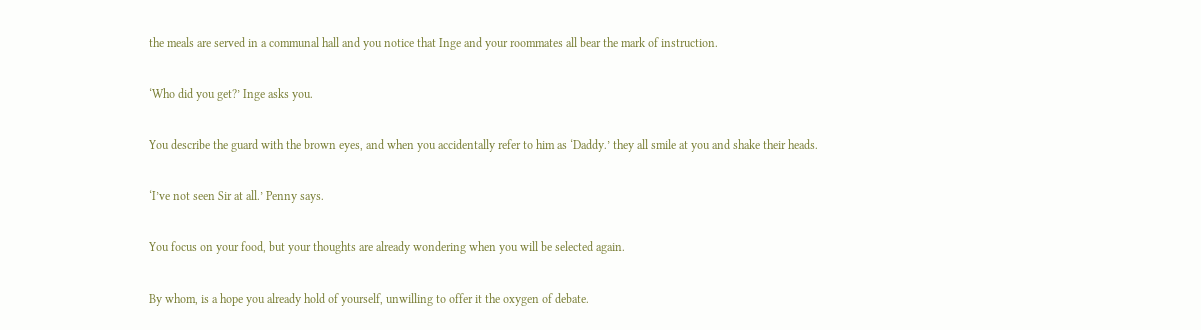the meals are served in a communal hall and you notice that Inge and your roommates all bear the mark of instruction.

‘Who did you get?’ Inge asks you.

You describe the guard with the brown eyes, and when you accidentally refer to him as ‘Daddy.’ they all smile at you and shake their heads.

‘I’ve not seen Sir at all.’ Penny says.

You focus on your food, but your thoughts are already wondering when you will be selected again.

By whom, is a hope you already hold of yourself, unwilling to offer it the oxygen of debate.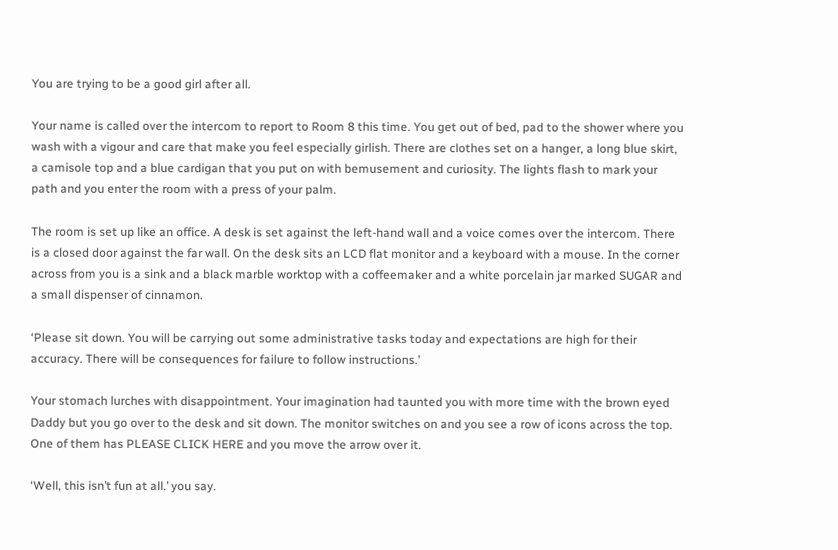You are trying to be a good girl after all.

Your name is called over the intercom to report to Room 8 this time. You get out of bed, pad to the shower where you wash with a vigour and care that make you feel especially girlish. There are clothes set on a hanger, a long blue skirt, a camisole top and a blue cardigan that you put on with bemusement and curiosity. The lights flash to mark your path and you enter the room with a press of your palm.

The room is set up like an office. A desk is set against the left-hand wall and a voice comes over the intercom. There is a closed door against the far wall. On the desk sits an LCD flat monitor and a keyboard with a mouse. In the corner across from you is a sink and a black marble worktop with a coffeemaker and a white porcelain jar marked SUGAR and a small dispenser of cinnamon.

‘Please sit down. You will be carrying out some administrative tasks today and expectations are high for their accuracy. There will be consequences for failure to follow instructions.’

Your stomach lurches with disappointment. Your imagination had taunted you with more time with the brown eyed Daddy but you go over to the desk and sit down. The monitor switches on and you see a row of icons across the top. One of them has PLEASE CLICK HERE and you move the arrow over it.

‘Well, this isn’t fun at all.’ you say.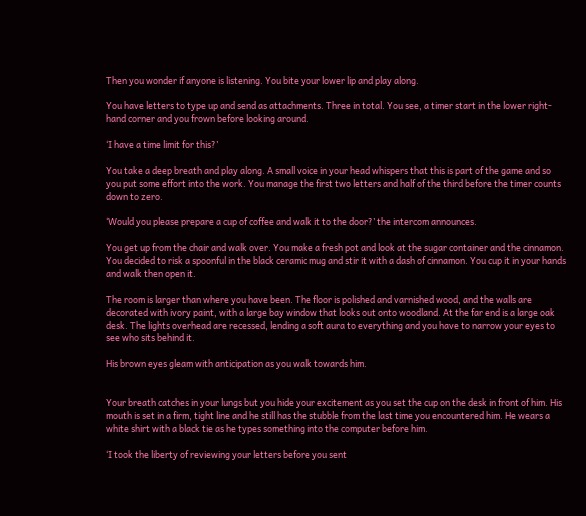Then you wonder if anyone is listening. You bite your lower lip and play along.

You have letters to type up and send as attachments. Three in total. You see, a timer start in the lower right-hand corner and you frown before looking around.

‘I have a time limit for this?’

You take a deep breath and play along. A small voice in your head whispers that this is part of the game and so you put some effort into the work. You manage the first two letters and half of the third before the timer counts down to zero.

‘Would you please prepare a cup of coffee and walk it to the door?’ the intercom announces.

You get up from the chair and walk over. You make a fresh pot and look at the sugar container and the cinnamon. You decided to risk a spoonful in the black ceramic mug and stir it with a dash of cinnamon. You cup it in your hands and walk then open it.

The room is larger than where you have been. The floor is polished and varnished wood, and the walls are decorated with ivory paint, with a large bay window that looks out onto woodland. At the far end is a large oak desk. The lights overhead are recessed, lending a soft aura to everything and you have to narrow your eyes to see who sits behind it.

His brown eyes gleam with anticipation as you walk towards him.


Your breath catches in your lungs but you hide your excitement as you set the cup on the desk in front of him. His mouth is set in a firm, tight line and he still has the stubble from the last time you encountered him. He wears a white shirt with a black tie as he types something into the computer before him.

‘I took the liberty of reviewing your letters before you sent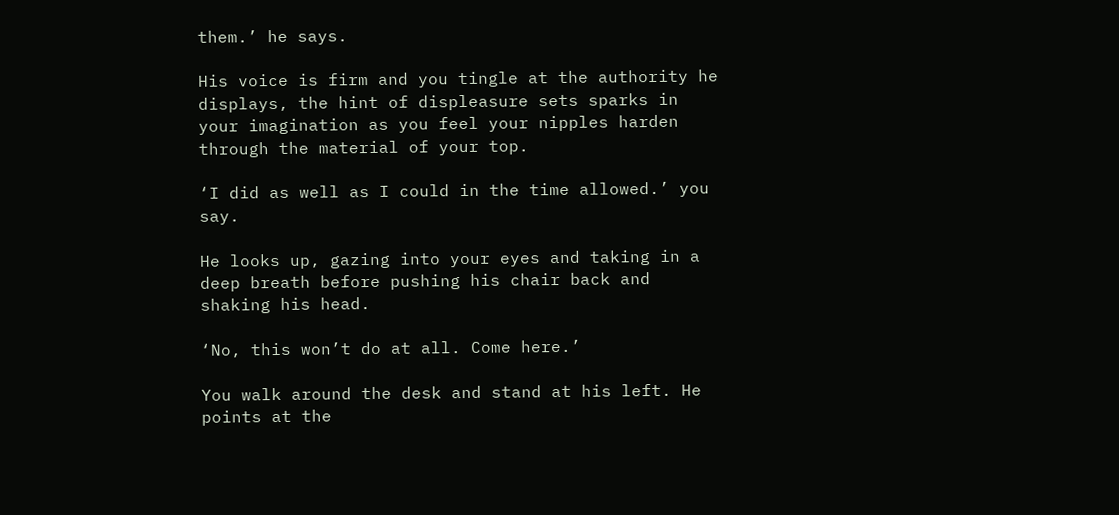them.’ he says.

His voice is firm and you tingle at the authority he displays, the hint of displeasure sets sparks in your imagination as you feel your nipples harden through the material of your top.

‘I did as well as I could in the time allowed.’ you say.

He looks up, gazing into your eyes and taking in a deep breath before pushing his chair back and shaking his head.

‘No, this won’t do at all. Come here.’

You walk around the desk and stand at his left. He points at the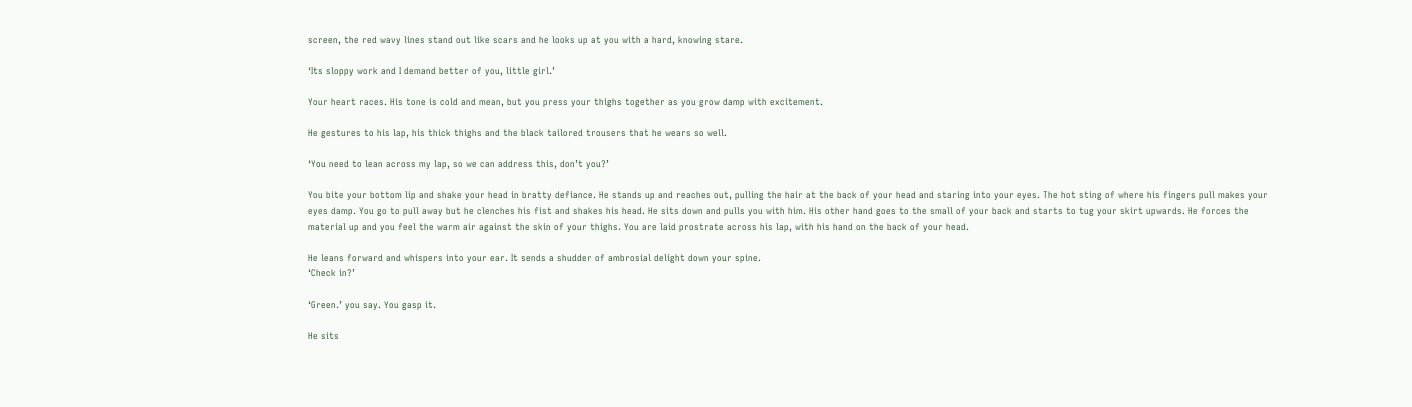screen, the red wavy lines stand out like scars and he looks up at you with a hard, knowing stare.

‘Its sloppy work and I demand better of you, little girl.’

Your heart races. His tone is cold and mean, but you press your thighs together as you grow damp with excitement.

He gestures to his lap, his thick thighs and the black tailored trousers that he wears so well.

‘You need to lean across my lap, so we can address this, don’t you?’

You bite your bottom lip and shake your head in bratty defiance. He stands up and reaches out, pulling the hair at the back of your head and staring into your eyes. The hot sting of where his fingers pull makes your eyes damp. You go to pull away but he clenches his fist and shakes his head. He sits down and pulls you with him. His other hand goes to the small of your back and starts to tug your skirt upwards. He forces the material up and you feel the warm air against the skin of your thighs. You are laid prostrate across his lap, with his hand on the back of your head.

He leans forward and whispers into your ear. It sends a shudder of ambrosial delight down your spine.
‘Check in?’

‘Green.’ you say. You gasp it.

He sits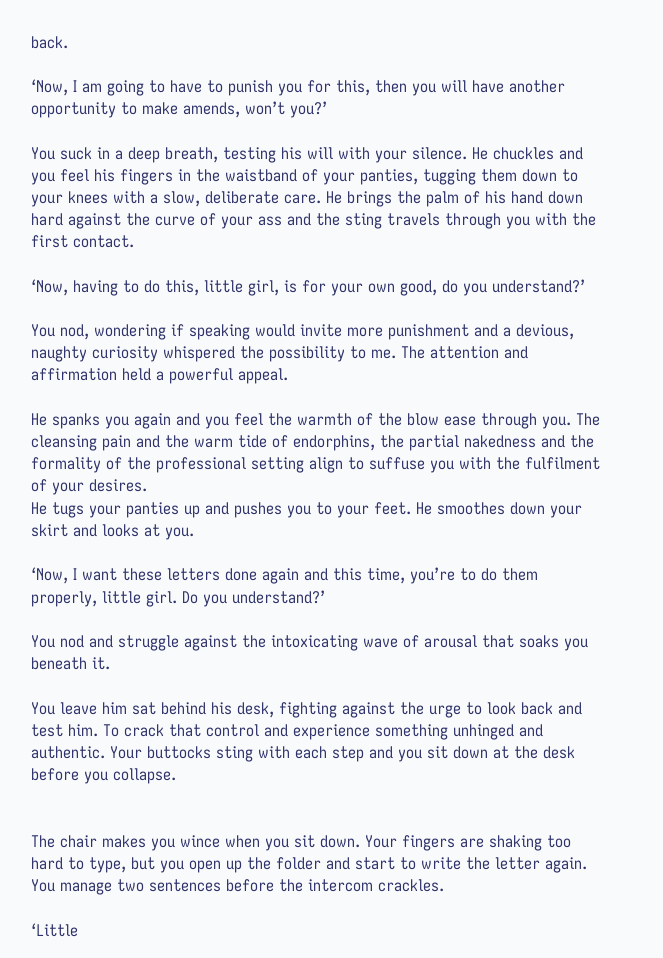back.

‘Now, I am going to have to punish you for this, then you will have another opportunity to make amends, won’t you?’

You suck in a deep breath, testing his will with your silence. He chuckles and you feel his fingers in the waistband of your panties, tugging them down to your knees with a slow, deliberate care. He brings the palm of his hand down hard against the curve of your ass and the sting travels through you with the first contact.

‘Now, having to do this, little girl, is for your own good, do you understand?’

You nod, wondering if speaking would invite more punishment and a devious, naughty curiosity whispered the possibility to me. The attention and affirmation held a powerful appeal.

He spanks you again and you feel the warmth of the blow ease through you. The cleansing pain and the warm tide of endorphins, the partial nakedness and the formality of the professional setting align to suffuse you with the fulfilment of your desires.
He tugs your panties up and pushes you to your feet. He smoothes down your skirt and looks at you.

‘Now, I want these letters done again and this time, you’re to do them properly, little girl. Do you understand?’

You nod and struggle against the intoxicating wave of arousal that soaks you beneath it.

You leave him sat behind his desk, fighting against the urge to look back and test him. To crack that control and experience something unhinged and authentic. Your buttocks sting with each step and you sit down at the desk before you collapse.


The chair makes you wince when you sit down. Your fingers are shaking too hard to type, but you open up the folder and start to write the letter again. You manage two sentences before the intercom crackles.

‘Little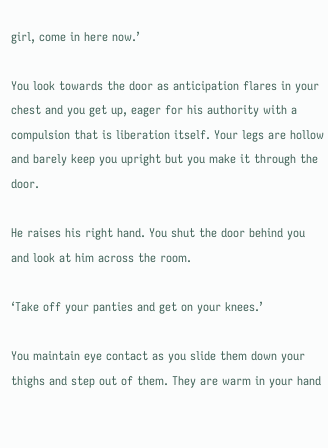girl, come in here now.’

You look towards the door as anticipation flares in your chest and you get up, eager for his authority with a compulsion that is liberation itself. Your legs are hollow and barely keep you upright but you make it through the door.

He raises his right hand. You shut the door behind you and look at him across the room.

‘Take off your panties and get on your knees.’

You maintain eye contact as you slide them down your thighs and step out of them. They are warm in your hand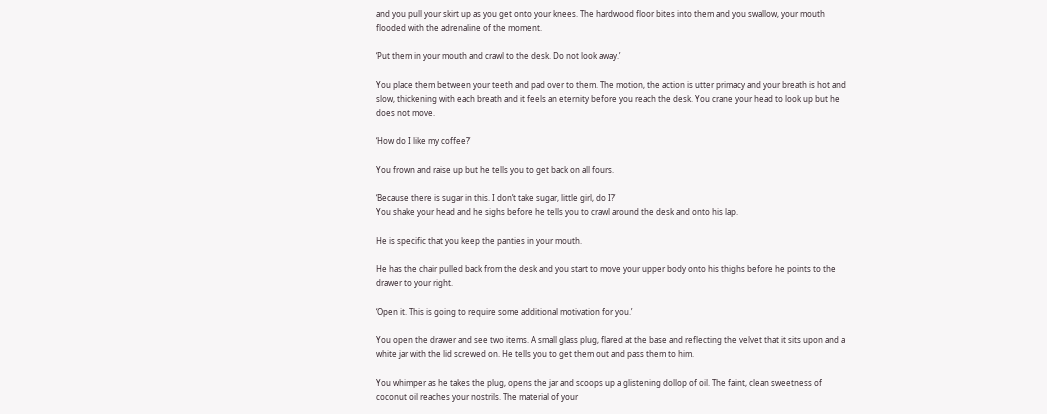and you pull your skirt up as you get onto your knees. The hardwood floor bites into them and you swallow, your mouth flooded with the adrenaline of the moment.

‘Put them in your mouth and crawl to the desk. Do not look away.’

You place them between your teeth and pad over to them. The motion, the action is utter primacy and your breath is hot and slow, thickening with each breath and it feels an eternity before you reach the desk. You crane your head to look up but he does not move.

‘How do I like my coffee?’

You frown and raise up but he tells you to get back on all fours.

‘Because there is sugar in this. I don’t take sugar, little girl, do I?’
You shake your head and he sighs before he tells you to crawl around the desk and onto his lap.

He is specific that you keep the panties in your mouth.

He has the chair pulled back from the desk and you start to move your upper body onto his thighs before he points to the drawer to your right.

‘Open it. This is going to require some additional motivation for you.’

You open the drawer and see two items. A small glass plug, flared at the base and reflecting the velvet that it sits upon and a white jar with the lid screwed on. He tells you to get them out and pass them to him.

You whimper as he takes the plug, opens the jar and scoops up a glistening dollop of oil. The faint, clean sweetness of coconut oil reaches your nostrils. The material of your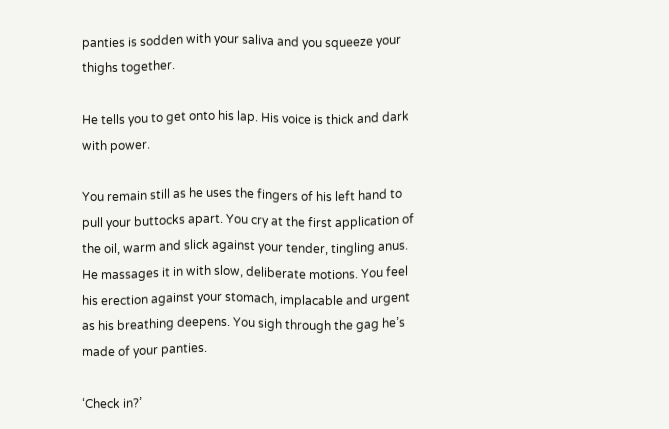panties is sodden with your saliva and you squeeze your thighs together.

He tells you to get onto his lap. His voice is thick and dark with power.

You remain still as he uses the fingers of his left hand to pull your buttocks apart. You cry at the first application of the oil, warm and slick against your tender, tingling anus. He massages it in with slow, deliberate motions. You feel his erection against your stomach, implacable and urgent as his breathing deepens. You sigh through the gag he’s made of your panties.

‘Check in?’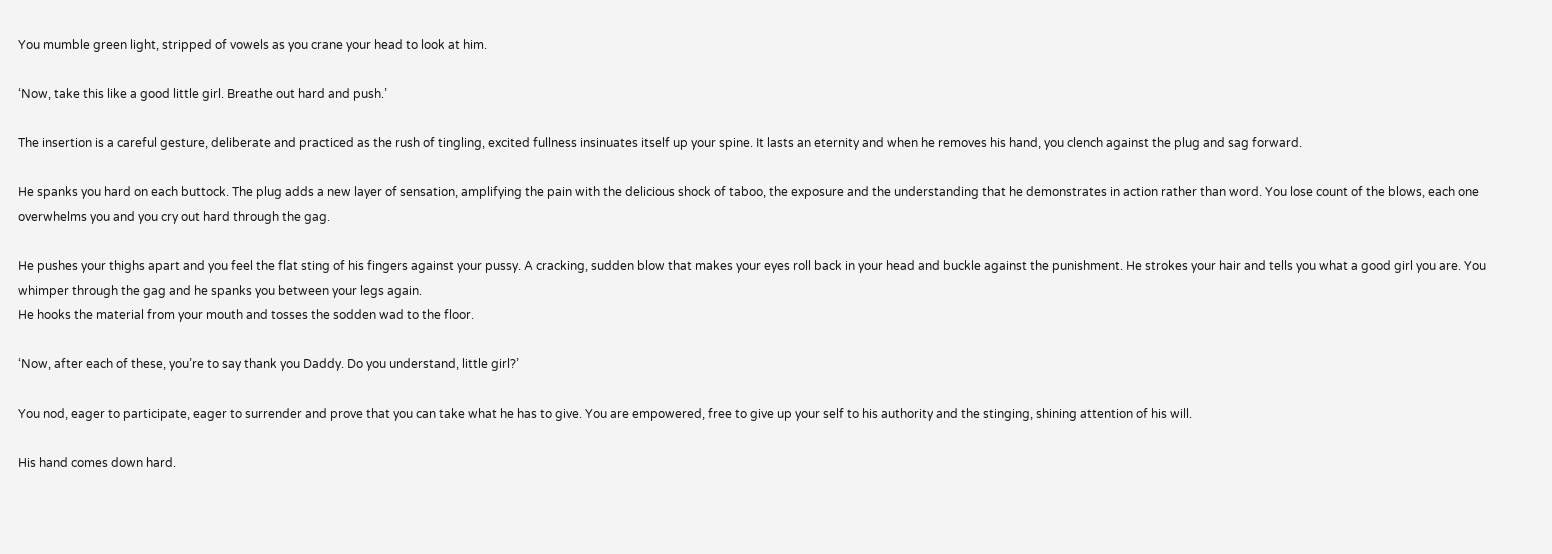You mumble green light, stripped of vowels as you crane your head to look at him.

‘Now, take this like a good little girl. Breathe out hard and push.’

The insertion is a careful gesture, deliberate and practiced as the rush of tingling, excited fullness insinuates itself up your spine. It lasts an eternity and when he removes his hand, you clench against the plug and sag forward.

He spanks you hard on each buttock. The plug adds a new layer of sensation, amplifying the pain with the delicious shock of taboo, the exposure and the understanding that he demonstrates in action rather than word. You lose count of the blows, each one overwhelms you and you cry out hard through the gag.

He pushes your thighs apart and you feel the flat sting of his fingers against your pussy. A cracking, sudden blow that makes your eyes roll back in your head and buckle against the punishment. He strokes your hair and tells you what a good girl you are. You whimper through the gag and he spanks you between your legs again.
He hooks the material from your mouth and tosses the sodden wad to the floor.

‘Now, after each of these, you’re to say thank you Daddy. Do you understand, little girl?’

You nod, eager to participate, eager to surrender and prove that you can take what he has to give. You are empowered, free to give up your self to his authority and the stinging, shining attention of his will.

His hand comes down hard.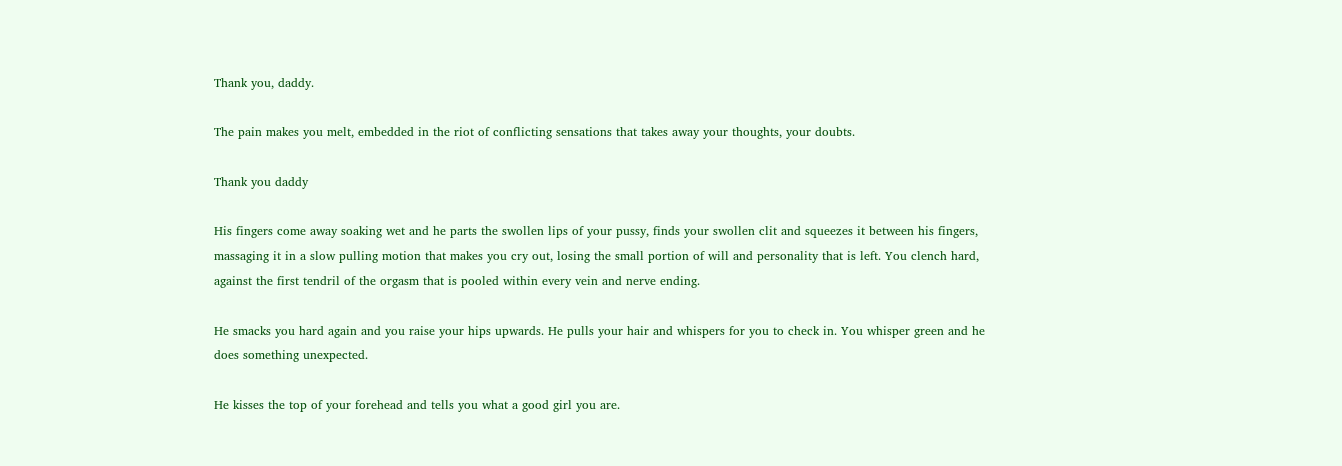Thank you, daddy.

The pain makes you melt, embedded in the riot of conflicting sensations that takes away your thoughts, your doubts.

Thank you daddy

His fingers come away soaking wet and he parts the swollen lips of your pussy, finds your swollen clit and squeezes it between his fingers, massaging it in a slow pulling motion that makes you cry out, losing the small portion of will and personality that is left. You clench hard, against the first tendril of the orgasm that is pooled within every vein and nerve ending.

He smacks you hard again and you raise your hips upwards. He pulls your hair and whispers for you to check in. You whisper green and he does something unexpected.

He kisses the top of your forehead and tells you what a good girl you are.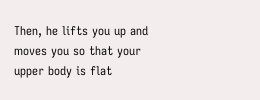Then, he lifts you up and moves you so that your upper body is flat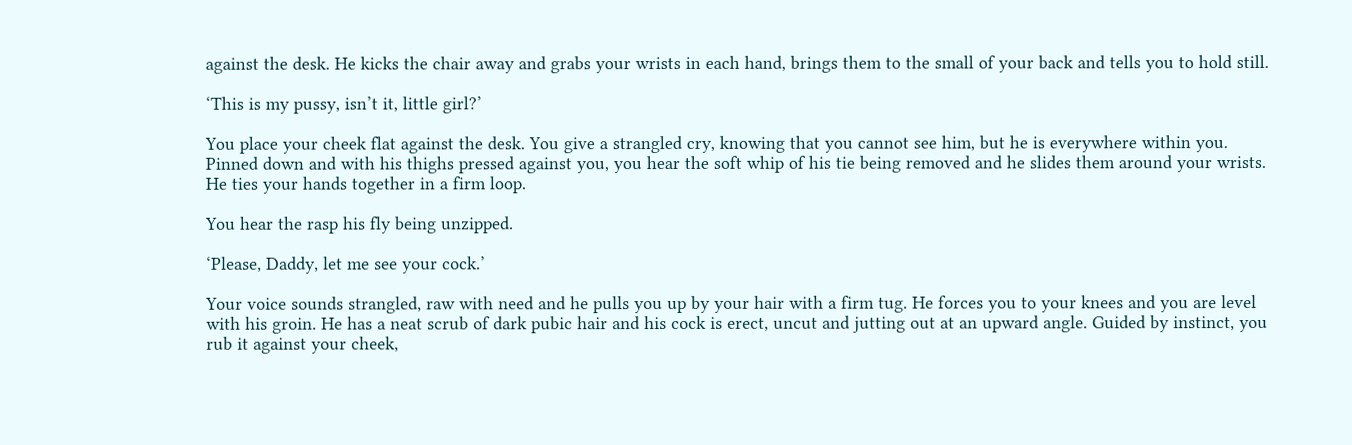against the desk. He kicks the chair away and grabs your wrists in each hand, brings them to the small of your back and tells you to hold still.

‘This is my pussy, isn’t it, little girl?’

You place your cheek flat against the desk. You give a strangled cry, knowing that you cannot see him, but he is everywhere within you. Pinned down and with his thighs pressed against you, you hear the soft whip of his tie being removed and he slides them around your wrists. He ties your hands together in a firm loop.

You hear the rasp his fly being unzipped.

‘Please, Daddy, let me see your cock.’

Your voice sounds strangled, raw with need and he pulls you up by your hair with a firm tug. He forces you to your knees and you are level with his groin. He has a neat scrub of dark pubic hair and his cock is erect, uncut and jutting out at an upward angle. Guided by instinct, you rub it against your cheek,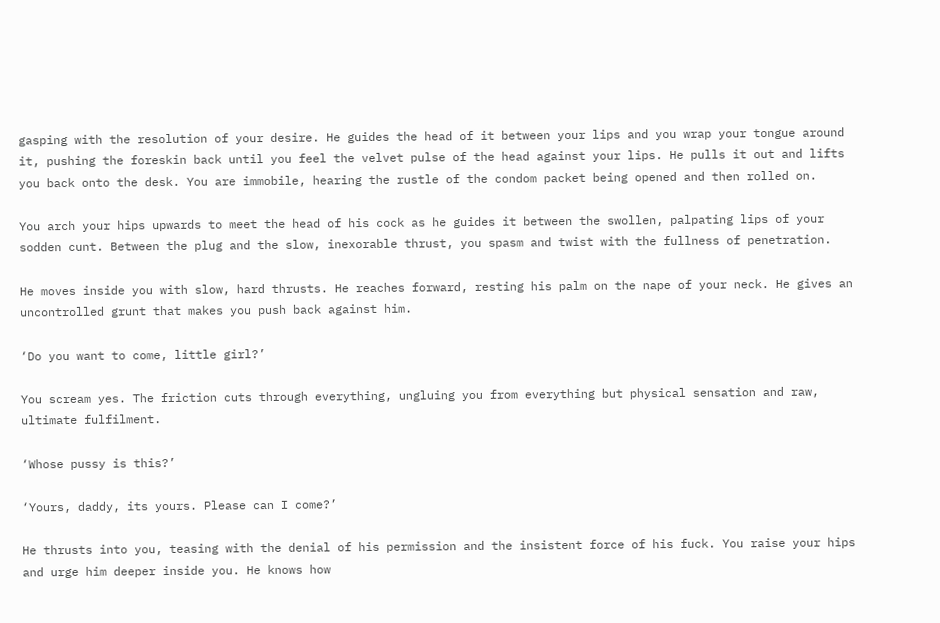gasping with the resolution of your desire. He guides the head of it between your lips and you wrap your tongue around it, pushing the foreskin back until you feel the velvet pulse of the head against your lips. He pulls it out and lifts you back onto the desk. You are immobile, hearing the rustle of the condom packet being opened and then rolled on.

You arch your hips upwards to meet the head of his cock as he guides it between the swollen, palpating lips of your sodden cunt. Between the plug and the slow, inexorable thrust, you spasm and twist with the fullness of penetration.

He moves inside you with slow, hard thrusts. He reaches forward, resting his palm on the nape of your neck. He gives an uncontrolled grunt that makes you push back against him.

‘Do you want to come, little girl?’

You scream yes. The friction cuts through everything, ungluing you from everything but physical sensation and raw, ultimate fulfilment.

‘Whose pussy is this?’

‘Yours, daddy, its yours. Please can I come?’

He thrusts into you, teasing with the denial of his permission and the insistent force of his fuck. You raise your hips and urge him deeper inside you. He knows how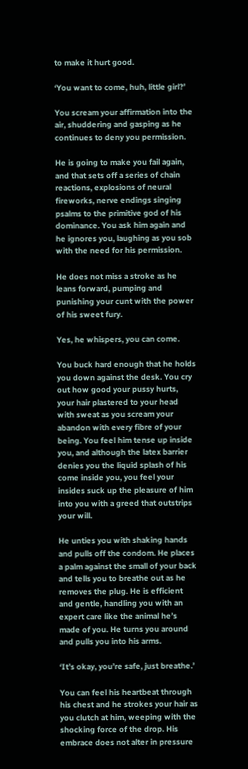to make it hurt good.

‘You want to come, huh, little girl?’

You scream your affirmation into the air, shuddering and gasping as he continues to deny you permission.

He is going to make you fail again, and that sets off a series of chain reactions, explosions of neural fireworks, nerve endings singing psalms to the primitive god of his dominance. You ask him again and he ignores you, laughing as you sob with the need for his permission.

He does not miss a stroke as he leans forward, pumping and punishing your cunt with the power of his sweet fury.

Yes, he whispers, you can come.

You buck hard enough that he holds you down against the desk. You cry out how good your pussy hurts, your hair plastered to your head with sweat as you scream your abandon with every fibre of your being. You feel him tense up inside you, and although the latex barrier denies you the liquid splash of his come inside you, you feel your insides suck up the pleasure of him into you with a greed that outstrips your will.

He unties you with shaking hands and pulls off the condom. He places a palm against the small of your back and tells you to breathe out as he removes the plug. He is efficient and gentle, handling you with an expert care like the animal he’s made of you. He turns you around and pulls you into his arms.

‘It’s okay, you’re safe, just breathe.’

You can feel his heartbeat through his chest and he strokes your hair as you clutch at him, weeping with the shocking force of the drop. His embrace does not alter in pressure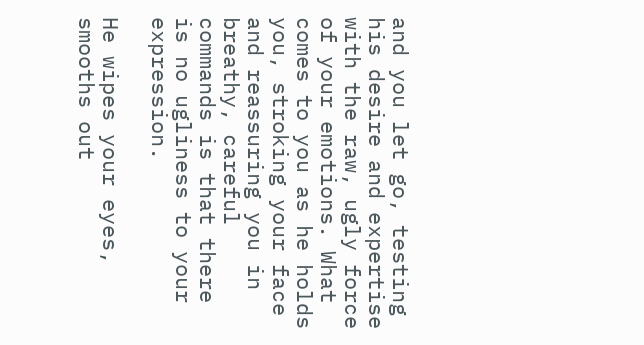and you let go, testing his desire and expertise with the raw, ugly force of your emotions. What comes to you as he holds you, stroking your face and reassuring you in breathy, careful commands is that there is no ugliness to your expression.

He wipes your eyes, smooths out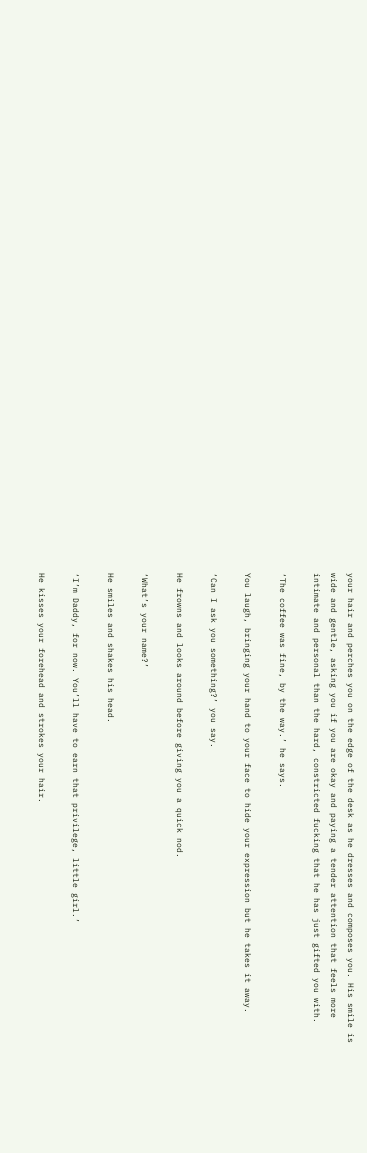your hair and perches you on the edge of the desk as he dresses and composes you. His smile is wide and gentle, asking you if you are okay and paying a tender attention that feels more intimate and personal than the hard, constricted fucking that he has just gifted you with.

‘The coffee was fine, by the way.’ he says.

You laugh, bringing your hand to your face to hide your expression but he takes it away.

‘Can I ask you something?’ you say.

He frowns and looks around before giving you a quick nod.

‘What’s your name?’

He smiles and shakes his head.

‘I’m Daddy, for now. You’ll have to earn that privilege, little girl.’

He kisses your forehead and strokes your hair.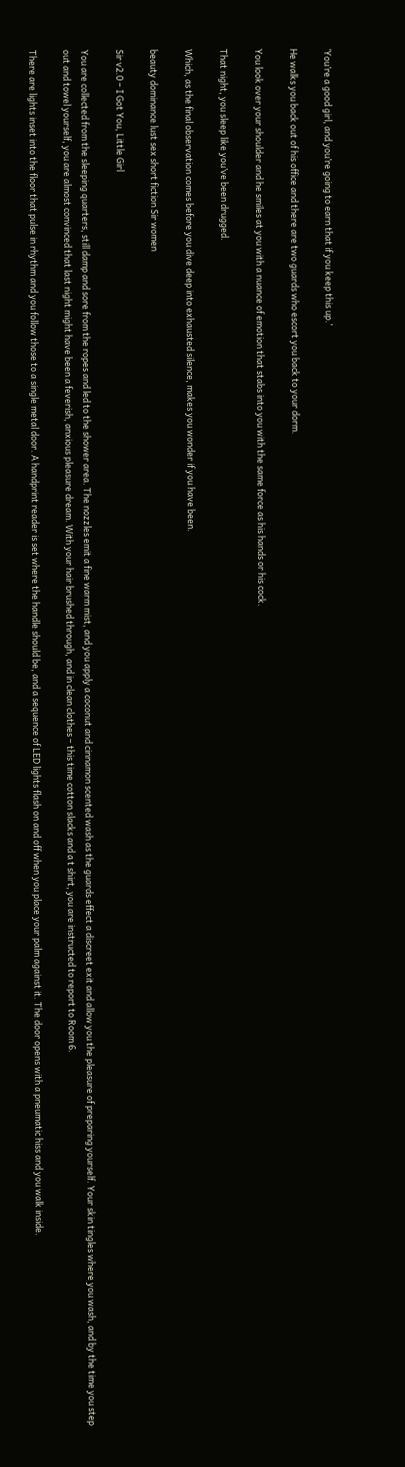‘You’re a good girl, and you’re going to earn that if you keep this up.’

He walks you back out of his office and there are two guards who escort you back to your dorm.

You look over your shoulder and he smiles at you with a nuance of emotion that stabs into you with the same force as his hands or his cock.

That night, you sleep like you’ve been drugged.

Which, as the final observation comes before you dive deep into exhausted silence, makes you wonder if you have been.

beauty dominance lust sex short fiction Sir women

Sir v2.0 – I Got You, Little Girl

You are collected from the sleeping quarters, still damp and sore from the ropes and led to the shower area. The nozzles emit a fine warm mist, and you apply a coconut and cinnamon scented wash as the guards effect a discreet exit and allow you the pleasure of preparing yourself. Your skin tingles where you wash, and by the time you step out and towel yourself, you are almost convinced that last night might have been a feverish, anxious pleasure dream. With your hair brushed through, and in clean clothes – this time cotton slacks and a t shirt, you are instructed to report to Room 6.

There are lights inset into the floor that pulse in rhythm and you follow those to a single metal door. A handprint reader is set where the handle should be, and a sequence of LED lights flash on and off when you place your palm against it. The door opens with a pneumatic hiss and you walk inside.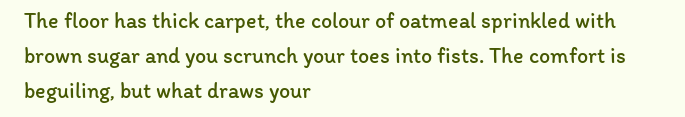The floor has thick carpet, the colour of oatmeal sprinkled with brown sugar and you scrunch your toes into fists. The comfort is beguiling, but what draws your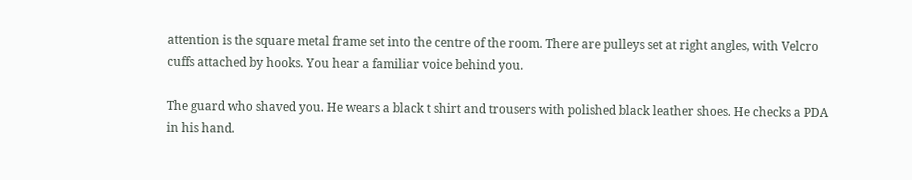attention is the square metal frame set into the centre of the room. There are pulleys set at right angles, with Velcro cuffs attached by hooks. You hear a familiar voice behind you.

The guard who shaved you. He wears a black t shirt and trousers with polished black leather shoes. He checks a PDA in his hand.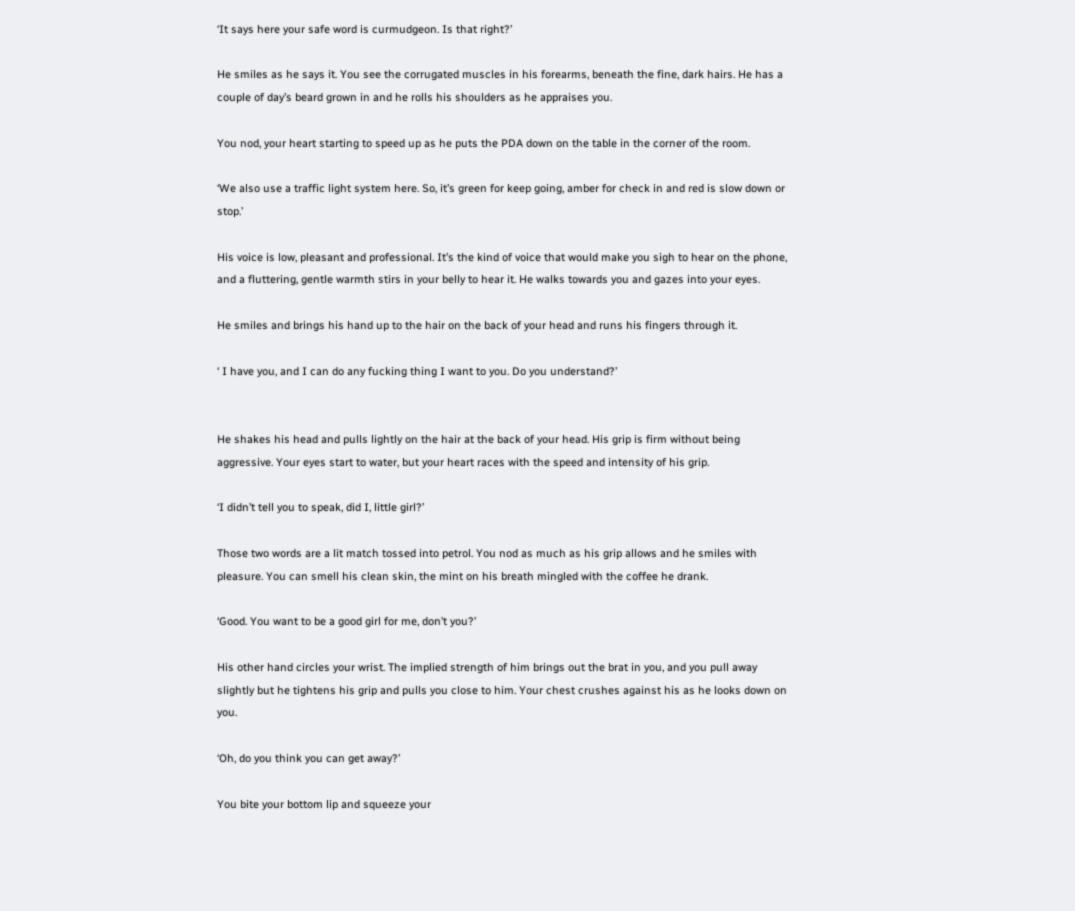‘It says here your safe word is curmudgeon. Is that right?’

He smiles as he says it. You see the corrugated muscles in his forearms, beneath the fine, dark hairs. He has a couple of day’s beard grown in and he rolls his shoulders as he appraises you.

You nod, your heart starting to speed up as he puts the PDA down on the table in the corner of the room.

‘We also use a traffic light system here. So, it’s green for keep going, amber for check in and red is slow down or stop.’

His voice is low, pleasant and professional. It’s the kind of voice that would make you sigh to hear on the phone, and a fluttering, gentle warmth stirs in your belly to hear it. He walks towards you and gazes into your eyes.

He smiles and brings his hand up to the hair on the back of your head and runs his fingers through it.

‘ I have you, and I can do any fucking thing I want to you. Do you understand?’


He shakes his head and pulls lightly on the hair at the back of your head. His grip is firm without being aggressive. Your eyes start to water, but your heart races with the speed and intensity of his grip.

‘I didn’t tell you to speak, did I, little girl?’

Those two words are a lit match tossed into petrol. You nod as much as his grip allows and he smiles with pleasure. You can smell his clean skin, the mint on his breath mingled with the coffee he drank.

‘Good. You want to be a good girl for me, don’t you?’

His other hand circles your wrist. The implied strength of him brings out the brat in you, and you pull away slightly but he tightens his grip and pulls you close to him. Your chest crushes against his as he looks down on you.

‘Oh, do you think you can get away?’

You bite your bottom lip and squeeze your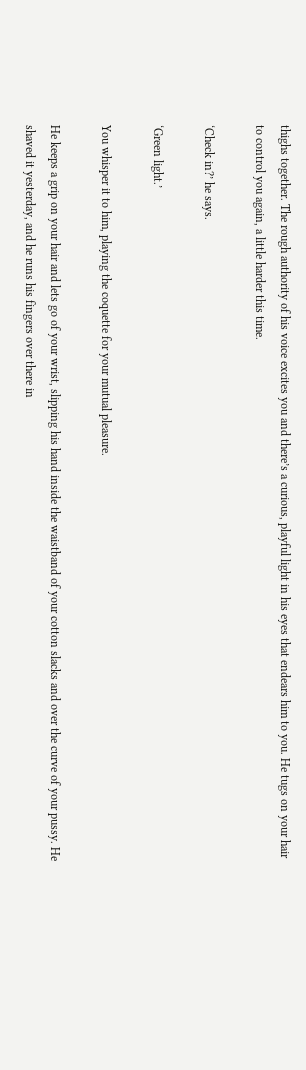thighs together. The rough authority of his voice excites you and there’s a curious, playful light in his eyes that endears him to you. He tugs on your hair to control you again, a little harder this time.

‘Check in?’ he says.

‘Green light.’

You whisper it to him, playing the coquette for your mutual pleasure.

He keeps a grip on your hair and lets go of your wrist, slipping his hand inside the waistband of your cotton slacks and over the curve of your pussy. He shaved it yesterday, and he runs his fingers over there in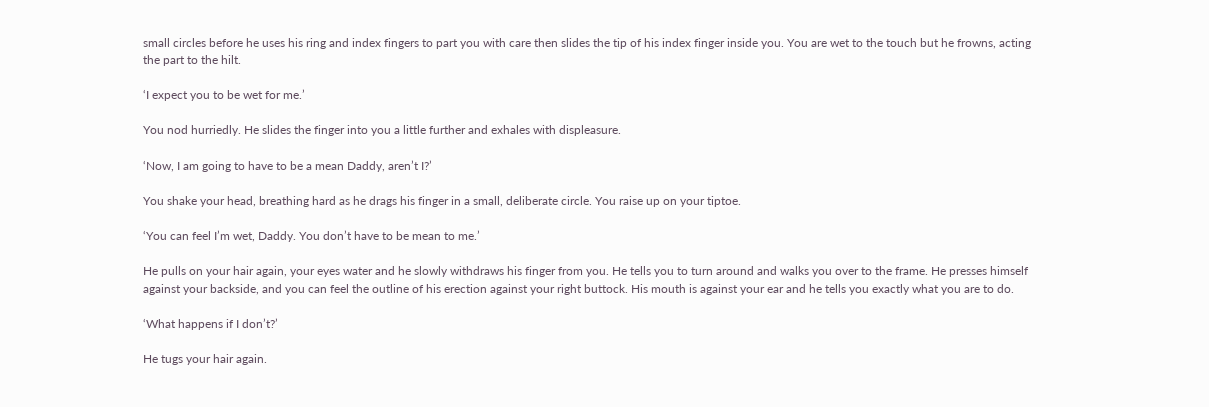small circles before he uses his ring and index fingers to part you with care then slides the tip of his index finger inside you. You are wet to the touch but he frowns, acting the part to the hilt.

‘I expect you to be wet for me.’

You nod hurriedly. He slides the finger into you a little further and exhales with displeasure.

‘Now, I am going to have to be a mean Daddy, aren’t I?’

You shake your head, breathing hard as he drags his finger in a small, deliberate circle. You raise up on your tiptoe.

‘You can feel I’m wet, Daddy. You don’t have to be mean to me.’

He pulls on your hair again, your eyes water and he slowly withdraws his finger from you. He tells you to turn around and walks you over to the frame. He presses himself against your backside, and you can feel the outline of his erection against your right buttock. His mouth is against your ear and he tells you exactly what you are to do.

‘What happens if I don’t?’

He tugs your hair again.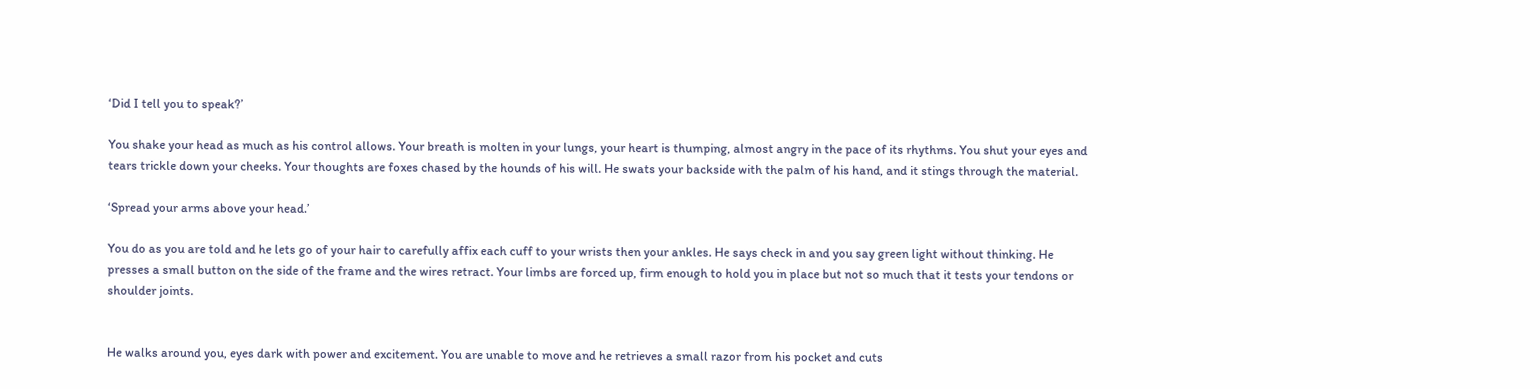‘Did I tell you to speak?’

You shake your head as much as his control allows. Your breath is molten in your lungs, your heart is thumping, almost angry in the pace of its rhythms. You shut your eyes and tears trickle down your cheeks. Your thoughts are foxes chased by the hounds of his will. He swats your backside with the palm of his hand, and it stings through the material.

‘Spread your arms above your head.’

You do as you are told and he lets go of your hair to carefully affix each cuff to your wrists then your ankles. He says check in and you say green light without thinking. He presses a small button on the side of the frame and the wires retract. Your limbs are forced up, firm enough to hold you in place but not so much that it tests your tendons or shoulder joints.


He walks around you, eyes dark with power and excitement. You are unable to move and he retrieves a small razor from his pocket and cuts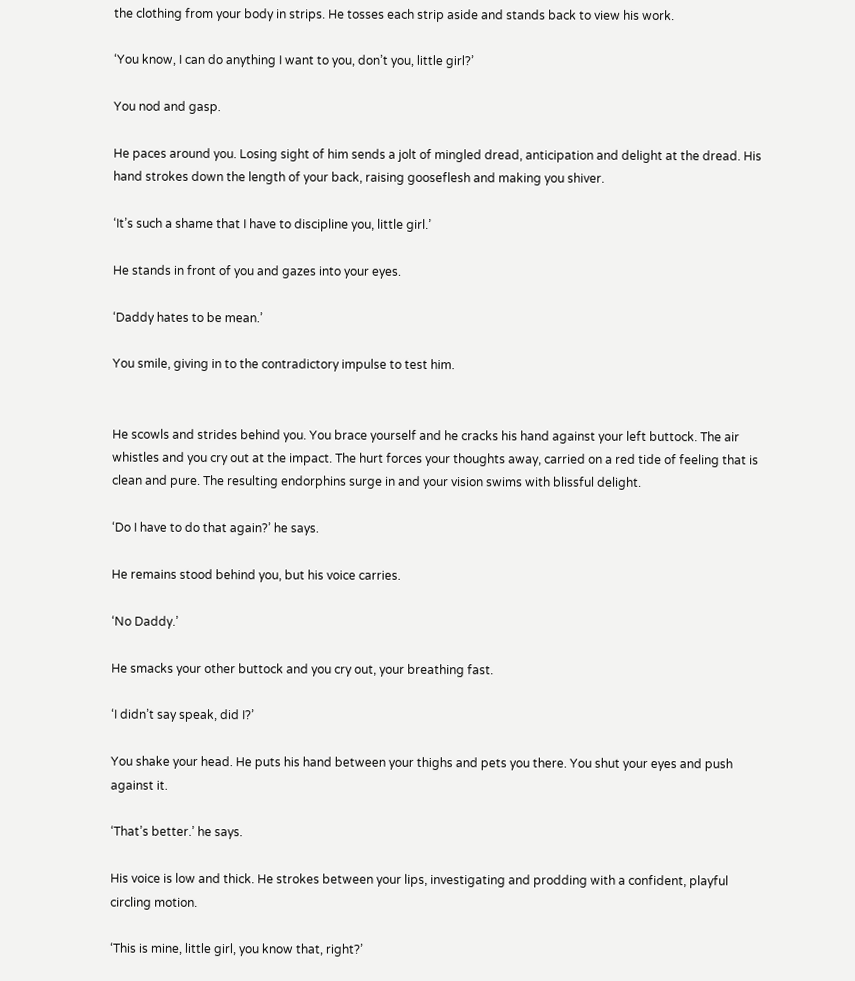the clothing from your body in strips. He tosses each strip aside and stands back to view his work.

‘You know, I can do anything I want to you, don’t you, little girl?’

You nod and gasp.

He paces around you. Losing sight of him sends a jolt of mingled dread, anticipation and delight at the dread. His hand strokes down the length of your back, raising gooseflesh and making you shiver.

‘It’s such a shame that I have to discipline you, little girl.’

He stands in front of you and gazes into your eyes.

‘Daddy hates to be mean.’

You smile, giving in to the contradictory impulse to test him.


He scowls and strides behind you. You brace yourself and he cracks his hand against your left buttock. The air whistles and you cry out at the impact. The hurt forces your thoughts away, carried on a red tide of feeling that is clean and pure. The resulting endorphins surge in and your vision swims with blissful delight.

‘Do I have to do that again?’ he says.

He remains stood behind you, but his voice carries.

‘No Daddy.’

He smacks your other buttock and you cry out, your breathing fast.

‘I didn’t say speak, did I?’

You shake your head. He puts his hand between your thighs and pets you there. You shut your eyes and push against it.

‘That’s better.’ he says.

His voice is low and thick. He strokes between your lips, investigating and prodding with a confident, playful circling motion.

‘This is mine, little girl, you know that, right?’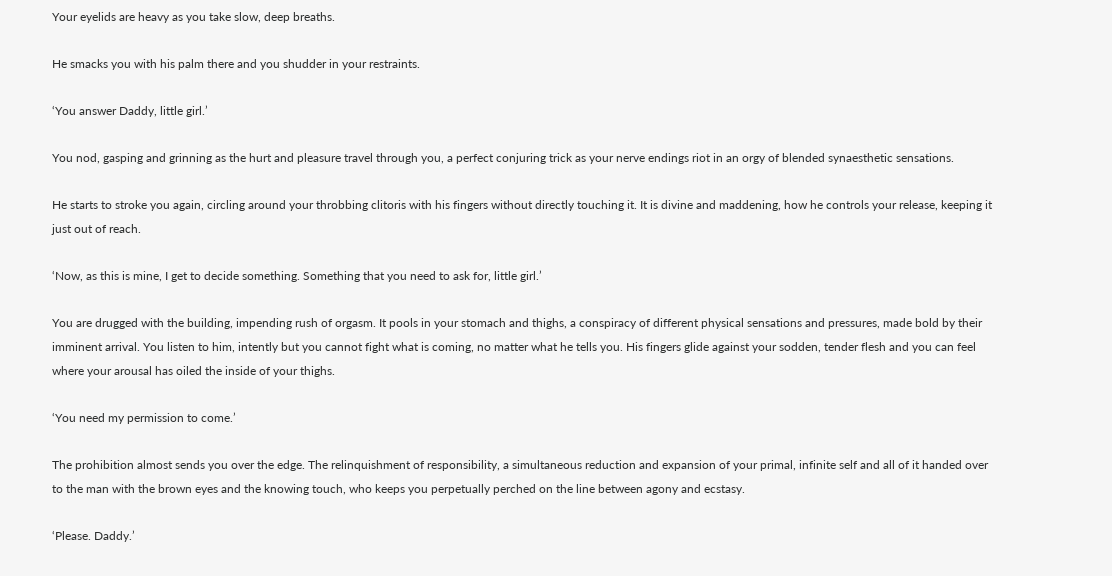Your eyelids are heavy as you take slow, deep breaths.

He smacks you with his palm there and you shudder in your restraints.

‘You answer Daddy, little girl.’

You nod, gasping and grinning as the hurt and pleasure travel through you, a perfect conjuring trick as your nerve endings riot in an orgy of blended synaesthetic sensations.

He starts to stroke you again, circling around your throbbing clitoris with his fingers without directly touching it. It is divine and maddening, how he controls your release, keeping it just out of reach.

‘Now, as this is mine, I get to decide something. Something that you need to ask for, little girl.’

You are drugged with the building, impending rush of orgasm. It pools in your stomach and thighs, a conspiracy of different physical sensations and pressures, made bold by their imminent arrival. You listen to him, intently but you cannot fight what is coming, no matter what he tells you. His fingers glide against your sodden, tender flesh and you can feel where your arousal has oiled the inside of your thighs.

‘You need my permission to come.’

The prohibition almost sends you over the edge. The relinquishment of responsibility, a simultaneous reduction and expansion of your primal, infinite self and all of it handed over to the man with the brown eyes and the knowing touch, who keeps you perpetually perched on the line between agony and ecstasy.

‘Please. Daddy.’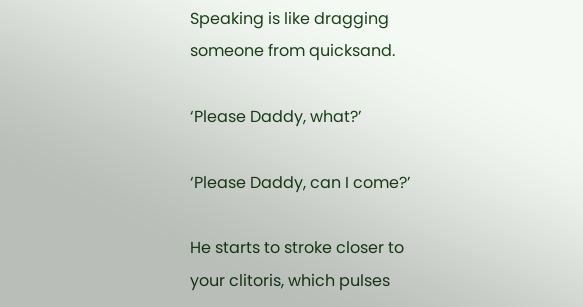Speaking is like dragging someone from quicksand.

‘Please Daddy, what?’

‘Please Daddy, can I come?’

He starts to stroke closer to your clitoris, which pulses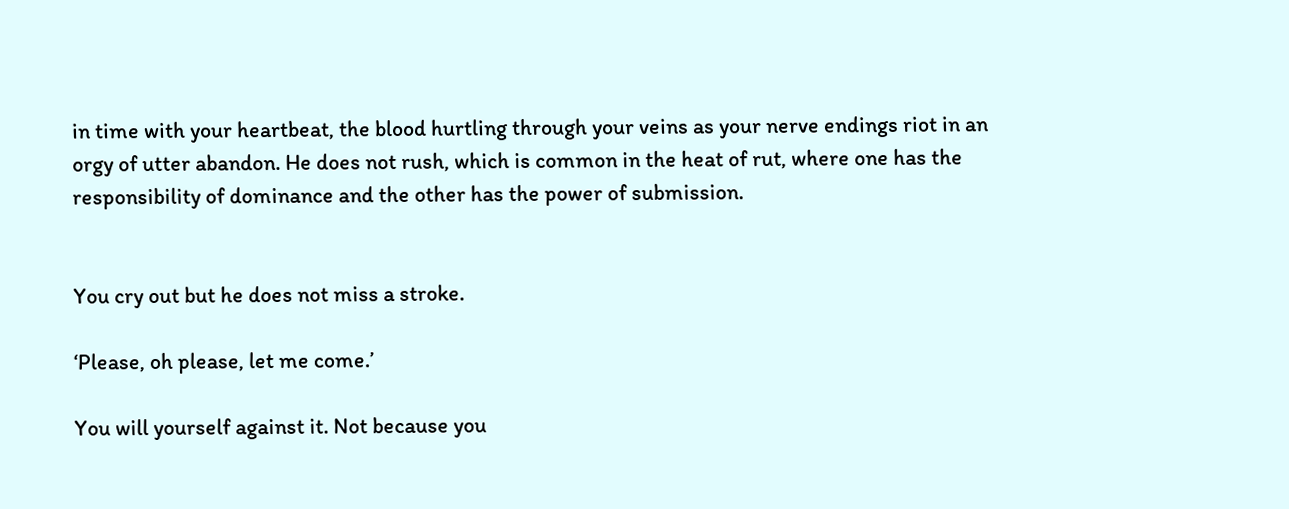in time with your heartbeat, the blood hurtling through your veins as your nerve endings riot in an orgy of utter abandon. He does not rush, which is common in the heat of rut, where one has the responsibility of dominance and the other has the power of submission.


You cry out but he does not miss a stroke.

‘Please, oh please, let me come.’

You will yourself against it. Not because you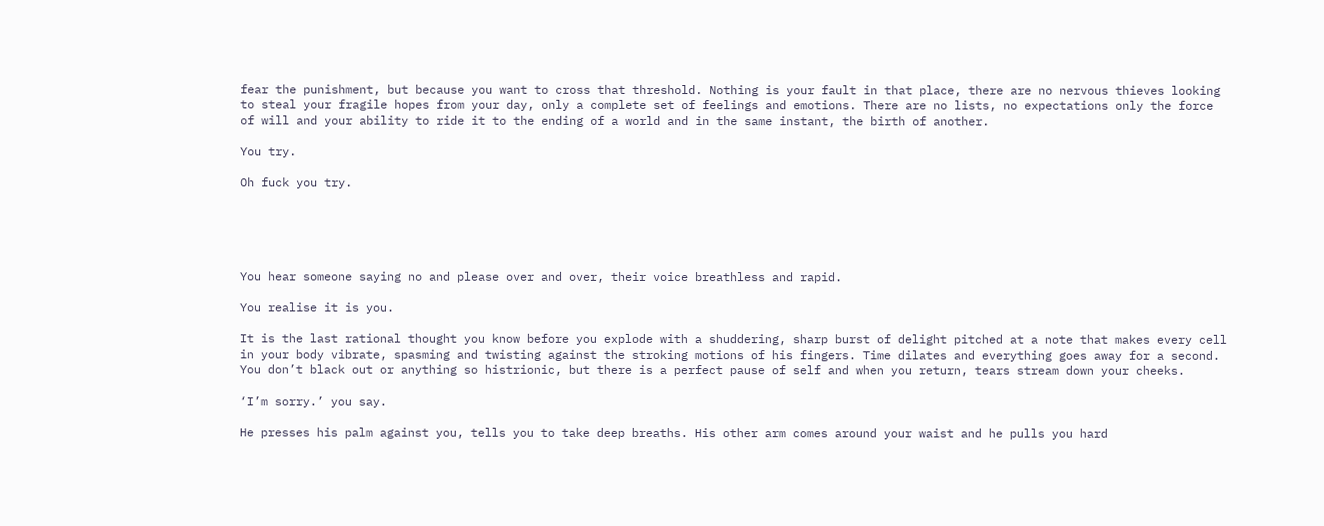fear the punishment, but because you want to cross that threshold. Nothing is your fault in that place, there are no nervous thieves looking to steal your fragile hopes from your day, only a complete set of feelings and emotions. There are no lists, no expectations only the force of will and your ability to ride it to the ending of a world and in the same instant, the birth of another.

You try.

Oh fuck you try.





You hear someone saying no and please over and over, their voice breathless and rapid.

You realise it is you.

It is the last rational thought you know before you explode with a shuddering, sharp burst of delight pitched at a note that makes every cell in your body vibrate, spasming and twisting against the stroking motions of his fingers. Time dilates and everything goes away for a second. You don’t black out or anything so histrionic, but there is a perfect pause of self and when you return, tears stream down your cheeks.

‘I’m sorry.’ you say.

He presses his palm against you, tells you to take deep breaths. His other arm comes around your waist and he pulls you hard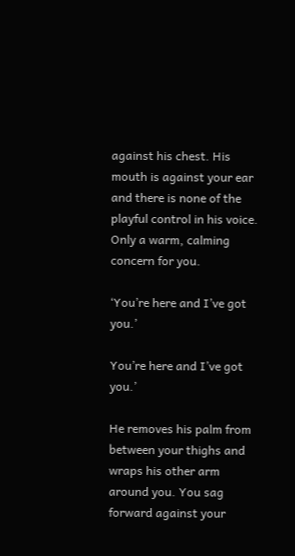against his chest. His mouth is against your ear and there is none of the playful control in his voice. Only a warm, calming concern for you.

‘You’re here and I’ve got you.’

You’re here and I’ve got you.’

He removes his palm from between your thighs and wraps his other arm around you. You sag forward against your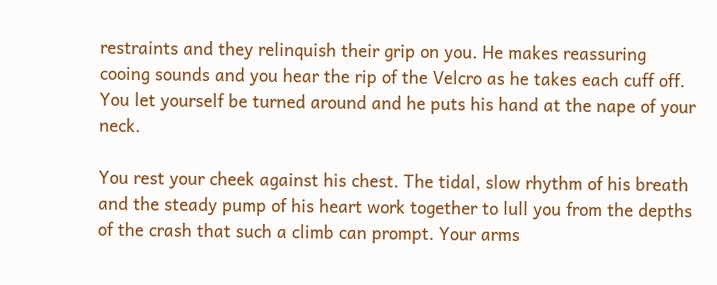restraints and they relinquish their grip on you. He makes reassuring cooing sounds and you hear the rip of the Velcro as he takes each cuff off. You let yourself be turned around and he puts his hand at the nape of your neck.

You rest your cheek against his chest. The tidal, slow rhythm of his breath and the steady pump of his heart work together to lull you from the depths of the crash that such a climb can prompt. Your arms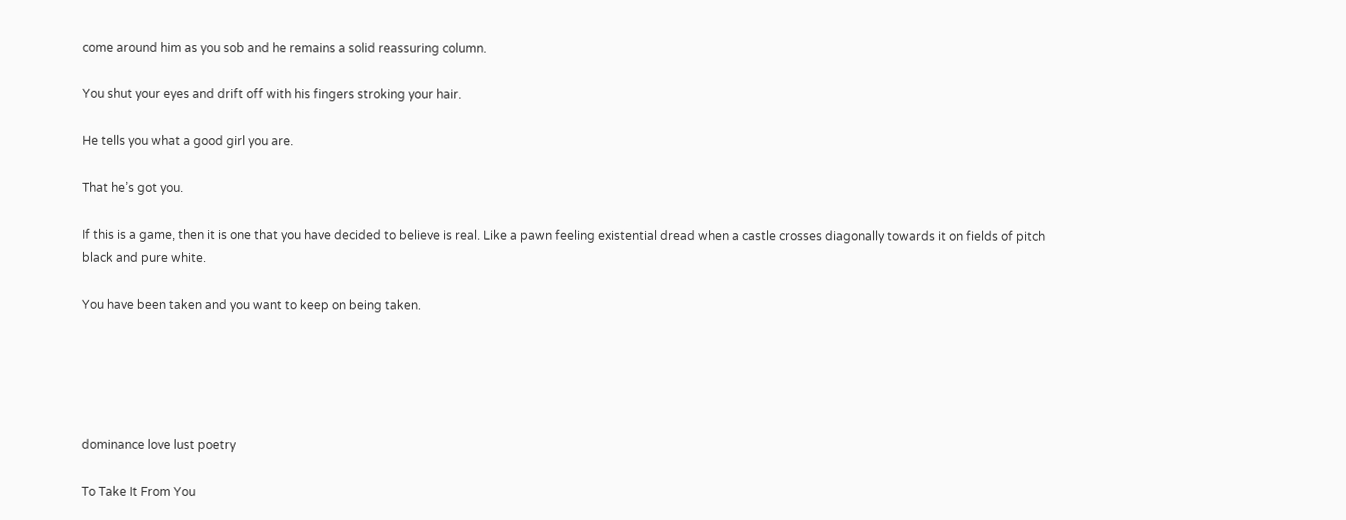come around him as you sob and he remains a solid reassuring column.

You shut your eyes and drift off with his fingers stroking your hair.

He tells you what a good girl you are.

That he’s got you.

If this is a game, then it is one that you have decided to believe is real. Like a pawn feeling existential dread when a castle crosses diagonally towards it on fields of pitch black and pure white.

You have been taken and you want to keep on being taken.





dominance love lust poetry

To Take It From You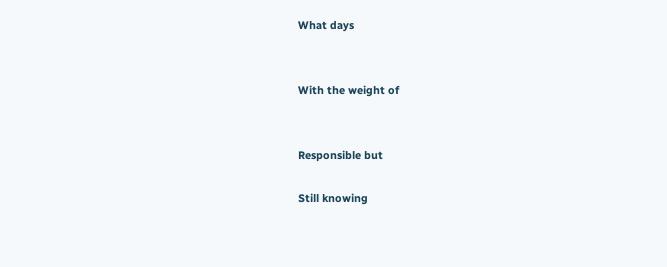What days


With the weight of


Responsible but

Still knowing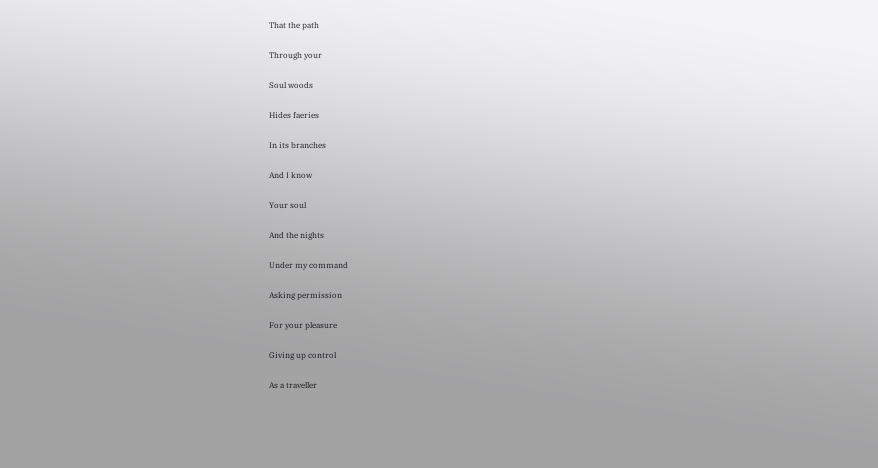That the path

Through your

Soul woods

Hides faeries

In its branches

And I know

Your soul

And the nights

Under my command

Asking permission

For your pleasure

Giving up control

As a traveller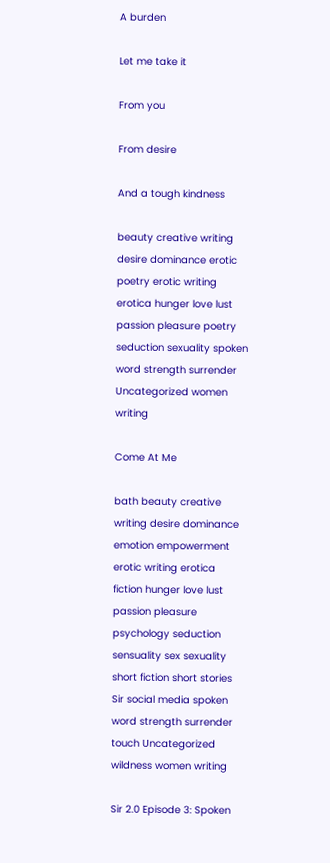A burden

Let me take it

From you

From desire

And a tough kindness

beauty creative writing desire dominance erotic poetry erotic writing erotica hunger love lust passion pleasure poetry seduction sexuality spoken word strength surrender Uncategorized women writing

Come At Me

bath beauty creative writing desire dominance emotion empowerment erotic writing erotica fiction hunger love lust passion pleasure psychology seduction sensuality sex sexuality short fiction short stories Sir social media spoken word strength surrender touch Uncategorized wildness women writing

Sir 2.0 Episode 3: Spoken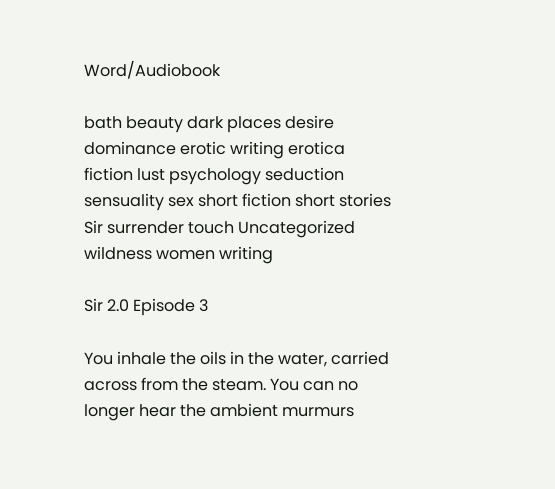Word/Audiobook

bath beauty dark places desire dominance erotic writing erotica fiction lust psychology seduction sensuality sex short fiction short stories Sir surrender touch Uncategorized wildness women writing

Sir 2.0 Episode 3

You inhale the oils in the water, carried across from the steam. You can no longer hear the ambient murmurs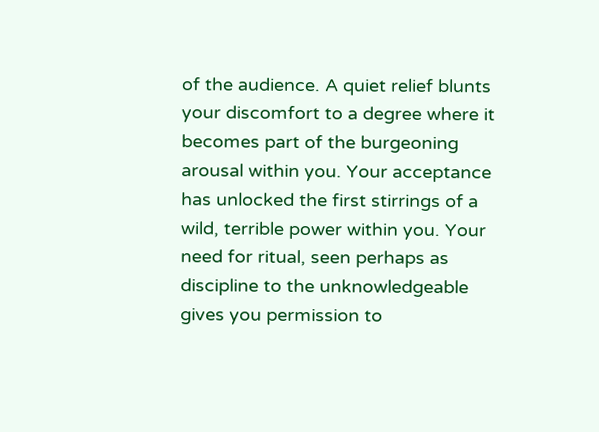of the audience. A quiet relief blunts your discomfort to a degree where it becomes part of the burgeoning arousal within you. Your acceptance has unlocked the first stirrings of a wild, terrible power within you. Your need for ritual, seen perhaps as discipline to the unknowledgeable gives you permission to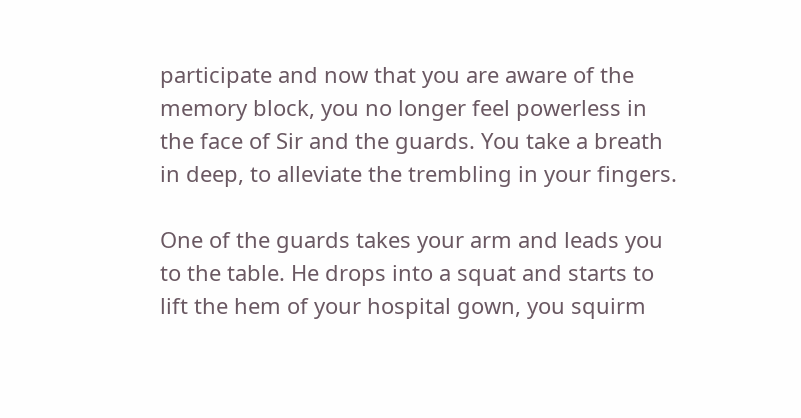participate and now that you are aware of the memory block, you no longer feel powerless in the face of Sir and the guards. You take a breath in deep, to alleviate the trembling in your fingers.

One of the guards takes your arm and leads you to the table. He drops into a squat and starts to lift the hem of your hospital gown, you squirm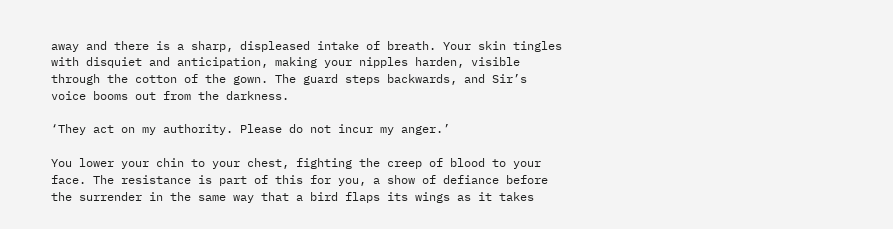away and there is a sharp, displeased intake of breath. Your skin tingles with disquiet and anticipation, making your nipples harden, visible through the cotton of the gown. The guard steps backwards, and Sir’s voice booms out from the darkness.

‘They act on my authority. Please do not incur my anger.’

You lower your chin to your chest, fighting the creep of blood to your face. The resistance is part of this for you, a show of defiance before the surrender in the same way that a bird flaps its wings as it takes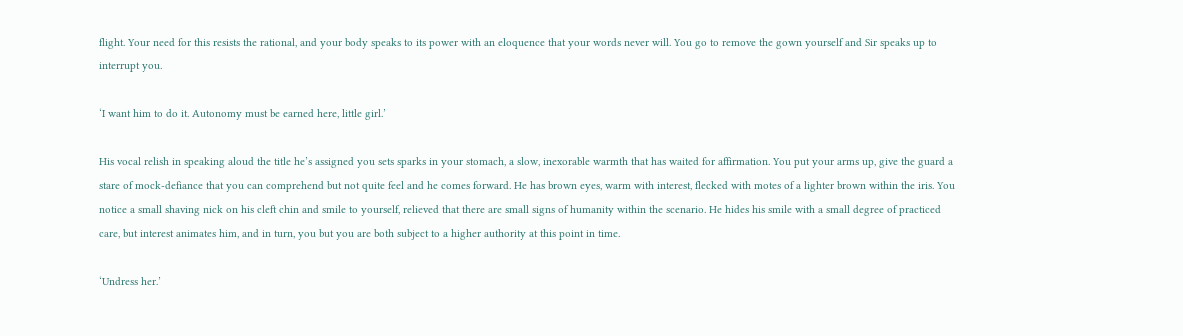flight. Your need for this resists the rational, and your body speaks to its power with an eloquence that your words never will. You go to remove the gown yourself and Sir speaks up to interrupt you.

‘I want him to do it. Autonomy must be earned here, little girl.’

His vocal relish in speaking aloud the title he’s assigned you sets sparks in your stomach, a slow, inexorable warmth that has waited for affirmation. You put your arms up, give the guard a stare of mock-defiance that you can comprehend but not quite feel and he comes forward. He has brown eyes, warm with interest, flecked with motes of a lighter brown within the iris. You notice a small shaving nick on his cleft chin and smile to yourself, relieved that there are small signs of humanity within the scenario. He hides his smile with a small degree of practiced care, but interest animates him, and in turn, you but you are both subject to a higher authority at this point in time.

‘Undress her.’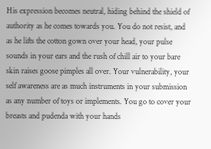His expression becomes neutral, hiding behind the shield of authority as he comes towards you. You do not resist, and as he lifts the cotton gown over your head, your pulse sounds in your ears and the rush of chill air to your bare skin raises goose pimples all over. Your vulnerability, your self awareness are as much instruments in your submission as any number of toys or implements. You go to cover your breasts and pudenda with your hands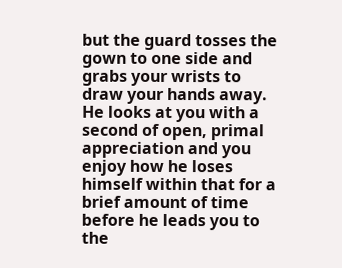but the guard tosses the gown to one side and grabs your wrists to draw your hands away. He looks at you with a second of open, primal appreciation and you enjoy how he loses himself within that for a brief amount of time before he leads you to the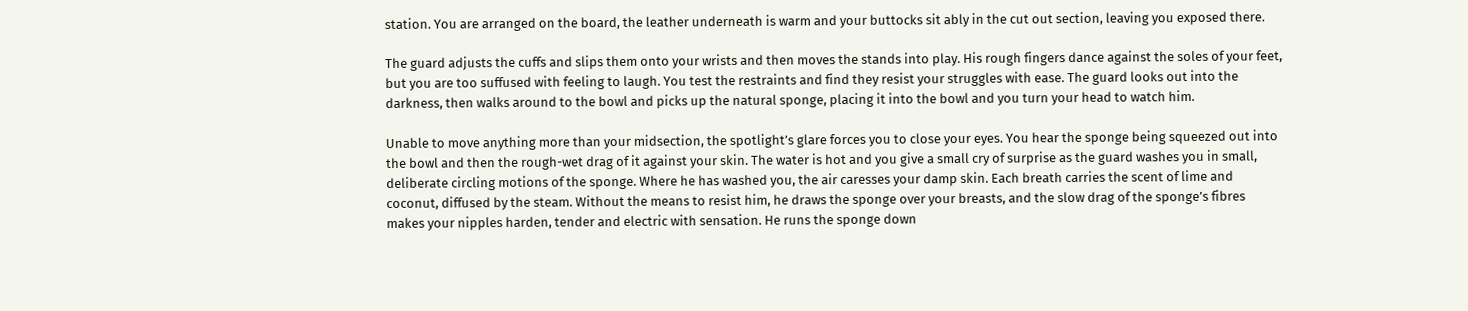station. You are arranged on the board, the leather underneath is warm and your buttocks sit ably in the cut out section, leaving you exposed there.

The guard adjusts the cuffs and slips them onto your wrists and then moves the stands into play. His rough fingers dance against the soles of your feet, but you are too suffused with feeling to laugh. You test the restraints and find they resist your struggles with ease. The guard looks out into the darkness, then walks around to the bowl and picks up the natural sponge, placing it into the bowl and you turn your head to watch him.

Unable to move anything more than your midsection, the spotlight’s glare forces you to close your eyes. You hear the sponge being squeezed out into the bowl and then the rough-wet drag of it against your skin. The water is hot and you give a small cry of surprise as the guard washes you in small, deliberate circling motions of the sponge. Where he has washed you, the air caresses your damp skin. Each breath carries the scent of lime and coconut, diffused by the steam. Without the means to resist him, he draws the sponge over your breasts, and the slow drag of the sponge’s fibres makes your nipples harden, tender and electric with sensation. He runs the sponge down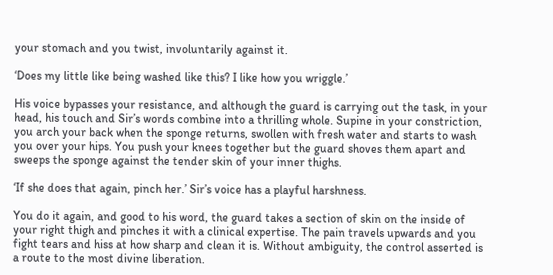your stomach and you twist, involuntarily against it.

‘Does my little like being washed like this? I like how you wriggle.’

His voice bypasses your resistance, and although the guard is carrying out the task, in your head, his touch and Sir’s words combine into a thrilling whole. Supine in your constriction, you arch your back when the sponge returns, swollen with fresh water and starts to wash you over your hips. You push your knees together but the guard shoves them apart and sweeps the sponge against the tender skin of your inner thighs.

‘If she does that again, pinch her.’ Sir’s voice has a playful harshness.

You do it again, and good to his word, the guard takes a section of skin on the inside of your right thigh and pinches it with a clinical expertise. The pain travels upwards and you fight tears and hiss at how sharp and clean it is. Without ambiguity, the control asserted is a route to the most divine liberation.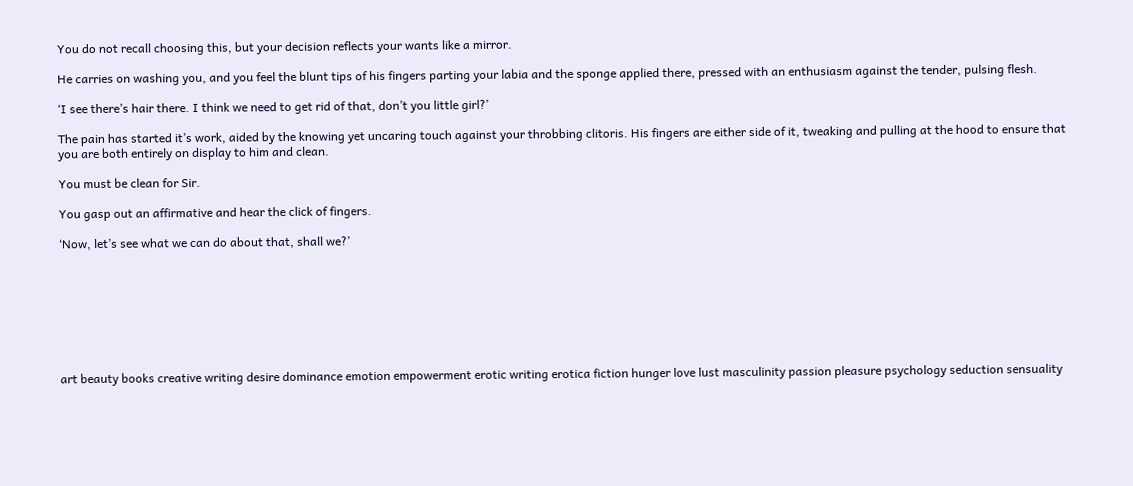You do not recall choosing this, but your decision reflects your wants like a mirror.

He carries on washing you, and you feel the blunt tips of his fingers parting your labia and the sponge applied there, pressed with an enthusiasm against the tender, pulsing flesh.

‘I see there’s hair there. I think we need to get rid of that, don’t you little girl?’

The pain has started it’s work, aided by the knowing yet uncaring touch against your throbbing clitoris. His fingers are either side of it, tweaking and pulling at the hood to ensure that you are both entirely on display to him and clean.

You must be clean for Sir.

You gasp out an affirmative and hear the click of fingers.

‘Now, let’s see what we can do about that, shall we?’








art beauty books creative writing desire dominance emotion empowerment erotic writing erotica fiction hunger love lust masculinity passion pleasure psychology seduction sensuality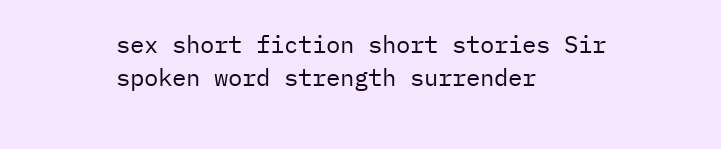sex short fiction short stories Sir spoken word strength surrender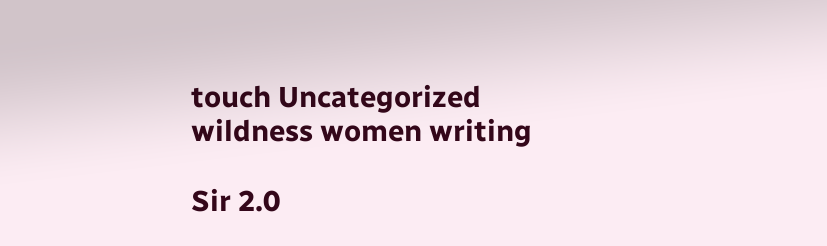touch Uncategorized wildness women writing

Sir 2.0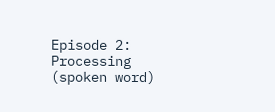Episode 2: Processing (spoken word)